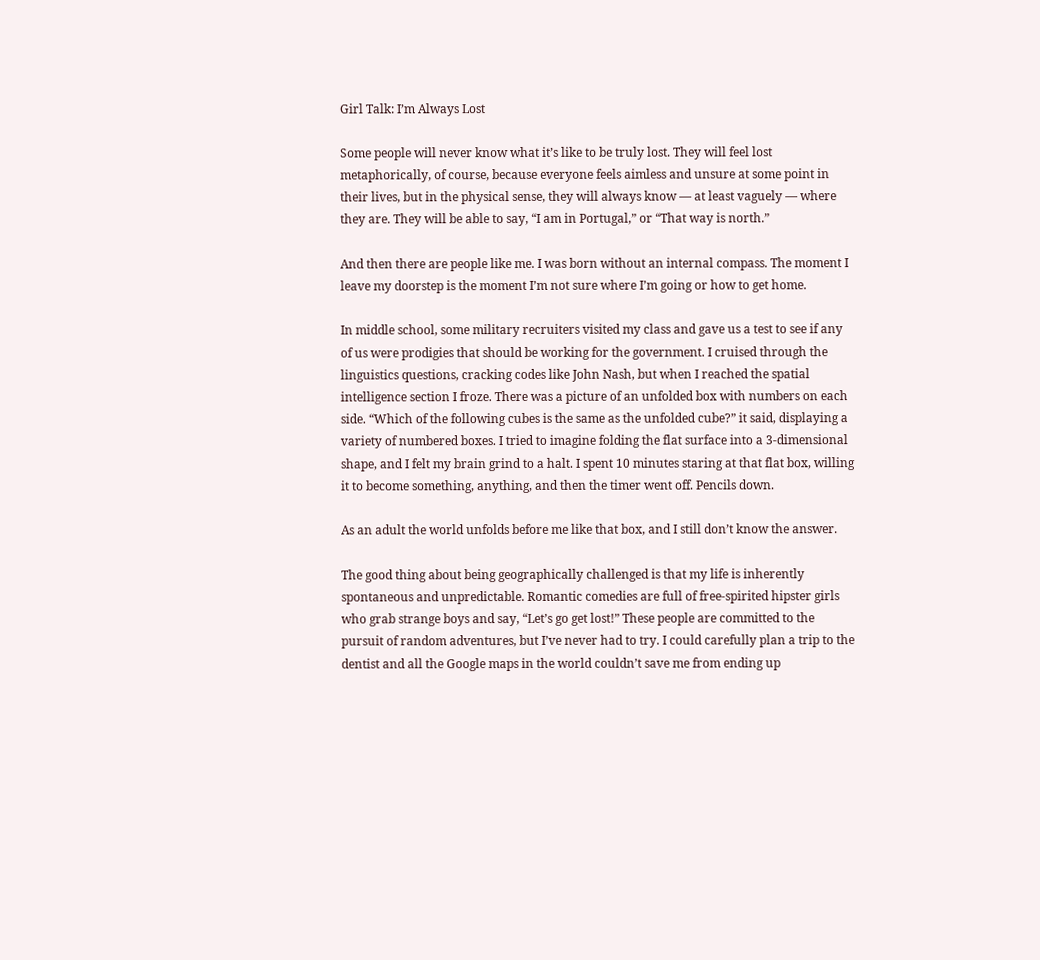Girl Talk: I’m Always Lost

Some people will never know what it’s like to be truly lost. They will feel lost metaphorically, of course, because everyone feels aimless and unsure at some point in their lives, but in the physical sense, they will always know — at least vaguely — where they are. They will be able to say, “I am in Portugal,” or “That way is north.”

And then there are people like me. I was born without an internal compass. The moment I leave my doorstep is the moment I’m not sure where I’m going or how to get home.

In middle school, some military recruiters visited my class and gave us a test to see if any of us were prodigies that should be working for the government. I cruised through the linguistics questions, cracking codes like John Nash, but when I reached the spatial intelligence section I froze. There was a picture of an unfolded box with numbers on each side. “Which of the following cubes is the same as the unfolded cube?” it said, displaying a variety of numbered boxes. I tried to imagine folding the flat surface into a 3-dimensional shape, and I felt my brain grind to a halt. I spent 10 minutes staring at that flat box, willing it to become something, anything, and then the timer went off. Pencils down.

As an adult the world unfolds before me like that box, and I still don’t know the answer.

The good thing about being geographically challenged is that my life is inherently spontaneous and unpredictable. Romantic comedies are full of free-spirited hipster girls who grab strange boys and say, “Let’s go get lost!” These people are committed to the pursuit of random adventures, but I’ve never had to try. I could carefully plan a trip to the dentist and all the Google maps in the world couldn’t save me from ending up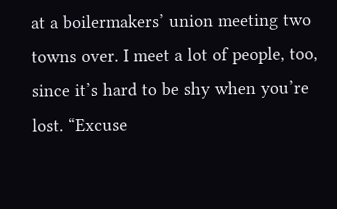at a boilermakers’ union meeting two towns over. I meet a lot of people, too, since it’s hard to be shy when you’re lost. “Excuse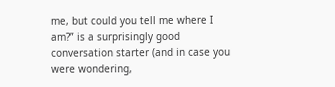me, but could you tell me where I am?” is a surprisingly good conversation starter (and in case you were wondering,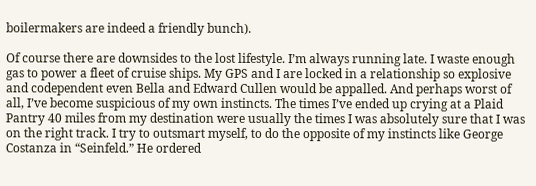boilermakers are indeed a friendly bunch).

Of course there are downsides to the lost lifestyle. I’m always running late. I waste enough gas to power a fleet of cruise ships. My GPS and I are locked in a relationship so explosive and codependent even Bella and Edward Cullen would be appalled. And perhaps worst of all, I’ve become suspicious of my own instincts. The times I’ve ended up crying at a Plaid Pantry 40 miles from my destination were usually the times I was absolutely sure that I was on the right track. I try to outsmart myself, to do the opposite of my instincts like George Costanza in “Seinfeld.” He ordered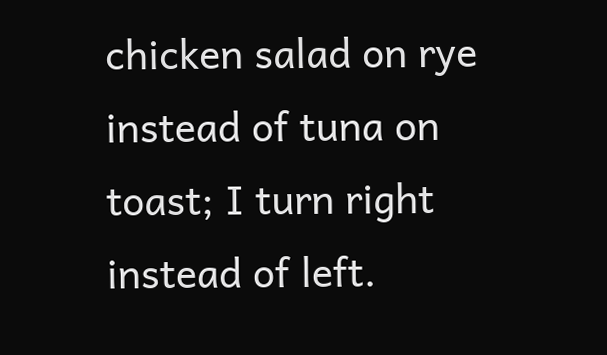chicken salad on rye instead of tuna on toast; I turn right instead of left.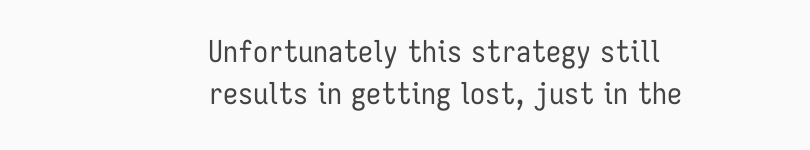Unfortunately this strategy still results in getting lost, just in the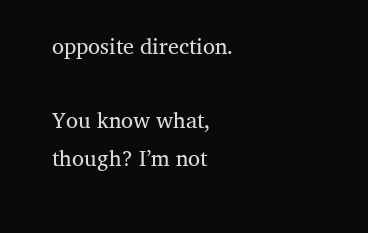opposite direction.

You know what, though? I’m not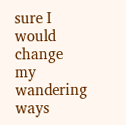sure I would change my wandering ways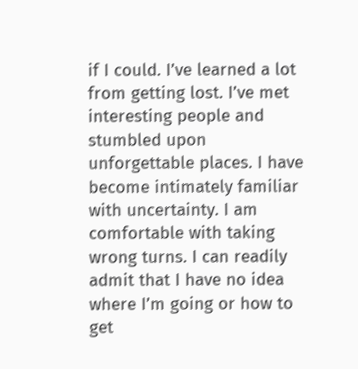if I could. I’ve learned a lot from getting lost. I’ve met interesting people and stumbled upon unforgettable places. I have become intimately familiar with uncertainty. I am comfortable with taking wrong turns. I can readily admit that I have no idea where I’m going or how to get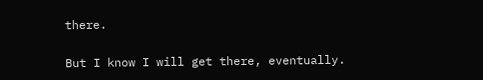there.

But I know I will get there, eventually.